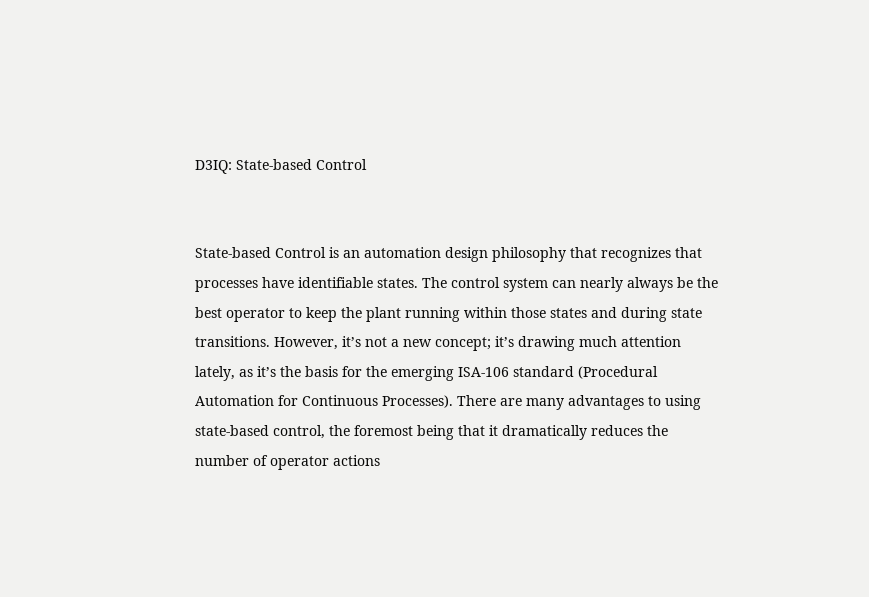D3IQ: State-based Control


State-based Control is an automation design philosophy that recognizes that processes have identifiable states. The control system can nearly always be the best operator to keep the plant running within those states and during state transitions. However, it’s not a new concept; it’s drawing much attention lately, as it’s the basis for the emerging ISA-106 standard (Procedural Automation for Continuous Processes). There are many advantages to using state-based control, the foremost being that it dramatically reduces the number of operator actions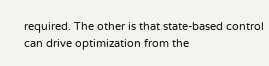required. The other is that state-based control can drive optimization from the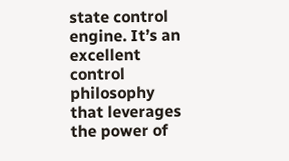state control engine. It’s an excellent control philosophy that leverages the power of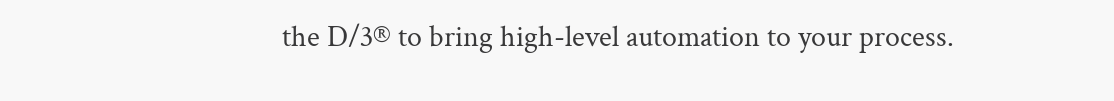the D/3® to bring high-level automation to your process.